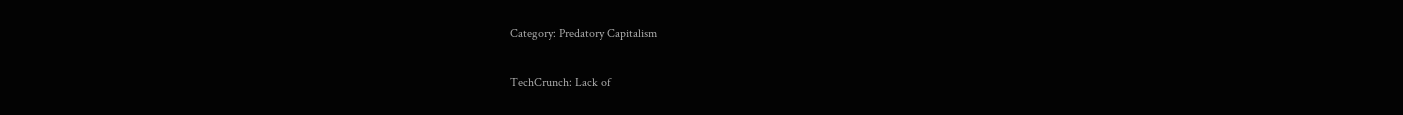Category: Predatory Capitalism

TechCrunch: Lack of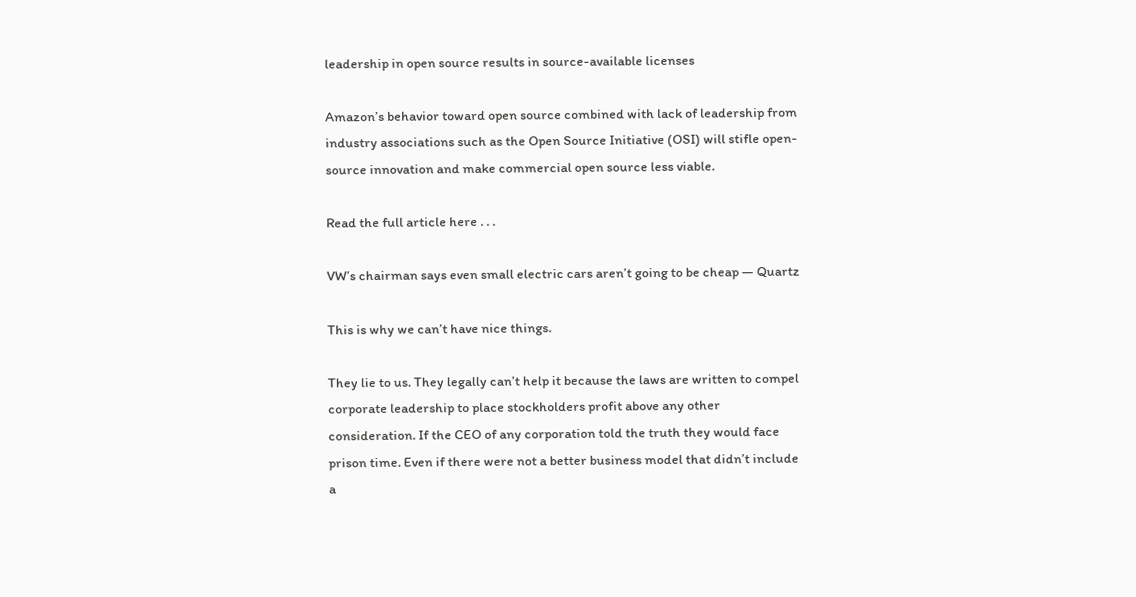leadership in open source results in source-available licenses

Amazon’s behavior toward open source combined with lack of leadership from industry associations such as the Open Source Initiative (OSI) will stifle open-source innovation and make commercial open source less viable.

Read the full article here . . .

VW’s chairman says even small electric cars aren’t going to be cheap — Quartz

This is why we can’t have nice things.

They lie to us. They legally can’t help it because the laws are written to compel corporate leadership to place stockholders profit above any other consideration. If the CEO of any corporation told the truth they would face prison time. Even if there were not a better business model that didn’t include a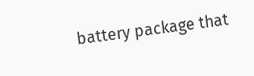battery package that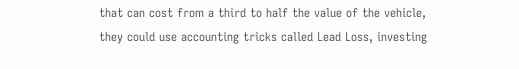that can cost from a third to half the value of the vehicle, they could use accounting tricks called Lead Loss, investing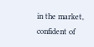in the market, confident of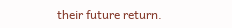their future return.